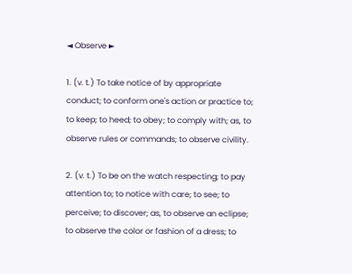◄ Observe ►

1. (v. t.) To take notice of by appropriate conduct; to conform one's action or practice to; to keep; to heed; to obey; to comply with; as, to observe rules or commands; to observe civility.

2. (v. t.) To be on the watch respecting; to pay attention to; to notice with care; to see; to perceive; to discover; as, to observe an eclipse; to observe the color or fashion of a dress; to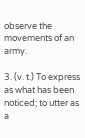observe the movements of an army.

3. (v. t.) To express as what has been noticed; to utter as a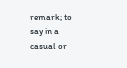remark; to say in a casual or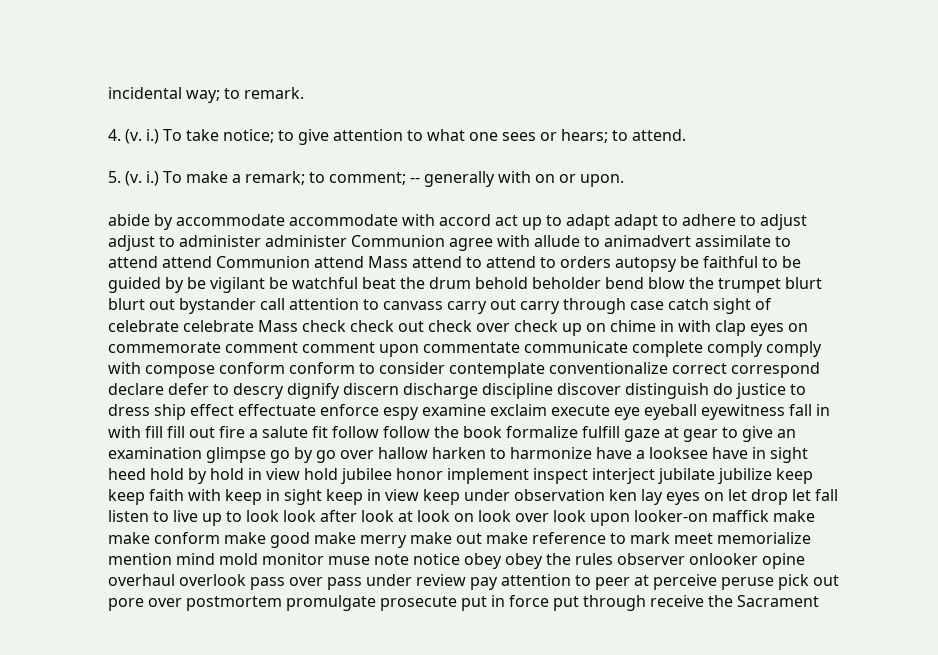incidental way; to remark.

4. (v. i.) To take notice; to give attention to what one sees or hears; to attend.

5. (v. i.) To make a remark; to comment; -- generally with on or upon.

abide by accommodate accommodate with accord act up to adapt adapt to adhere to adjust adjust to administer administer Communion agree with allude to animadvert assimilate to attend attend Communion attend Mass attend to attend to orders autopsy be faithful to be guided by be vigilant be watchful beat the drum behold beholder bend blow the trumpet blurt blurt out bystander call attention to canvass carry out carry through case catch sight of celebrate celebrate Mass check check out check over check up on chime in with clap eyes on commemorate comment comment upon commentate communicate complete comply comply with compose conform conform to consider contemplate conventionalize correct correspond declare defer to descry dignify discern discharge discipline discover distinguish do justice to dress ship effect effectuate enforce espy examine exclaim execute eye eyeball eyewitness fall in with fill fill out fire a salute fit follow follow the book formalize fulfill gaze at gear to give an examination glimpse go by go over hallow harken to harmonize have a looksee have in sight heed hold by hold in view hold jubilee honor implement inspect interject jubilate jubilize keep keep faith with keep in sight keep in view keep under observation ken lay eyes on let drop let fall listen to live up to look look after look at look on look over look upon looker-on maffick make make conform make good make merry make out make reference to mark meet memorialize mention mind mold monitor muse note notice obey obey the rules observer onlooker opine overhaul overlook pass over pass under review pay attention to peer at perceive peruse pick out pore over postmortem promulgate prosecute put in force put through receive the Sacrament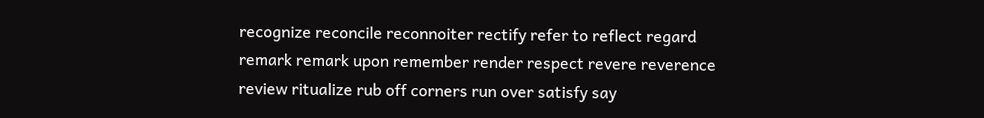recognize reconcile reconnoiter rectify refer to reflect regard remark remark upon remember render respect revere reverence review ritualize rub off corners run over satisfy say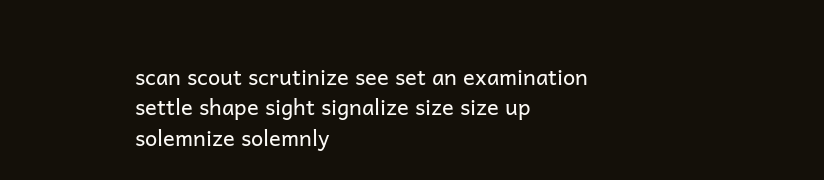scan scout scrutinize see set an examination settle shape sight signalize size size up solemnize solemnly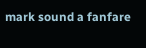mark sound a fanfare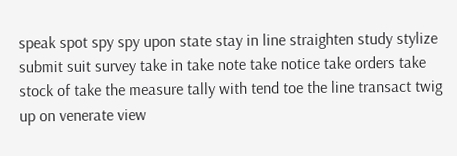speak spot spy spy upon state stay in line straighten study stylize submit suit survey take in take note take notice take orders take stock of take the measure tally with tend toe the line transact twig up on venerate view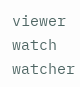viewer watch watcher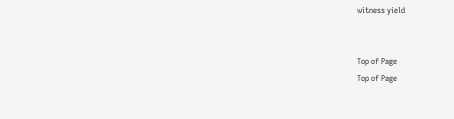witness yield


Top of Page
Top of Page